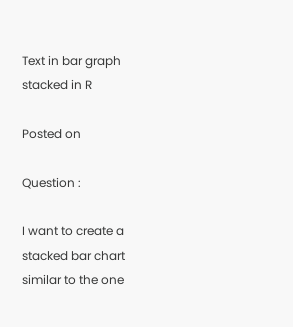Text in bar graph stacked in R

Posted on

Question :

I want to create a stacked bar chart similar to the one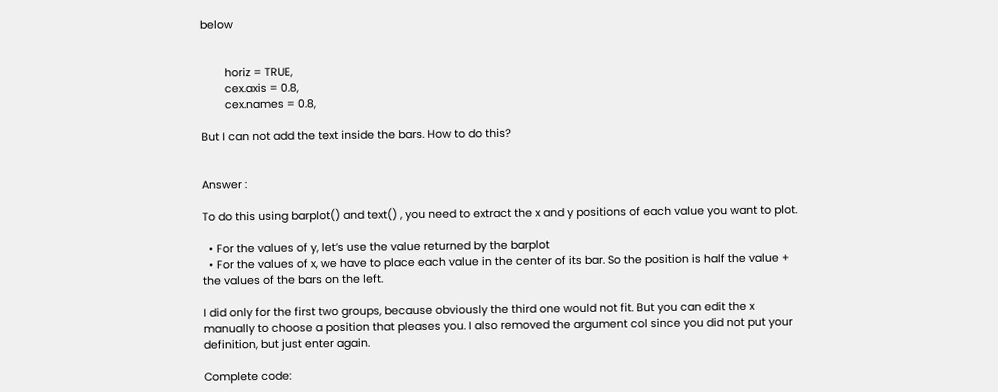below


        horiz = TRUE,
        cex.axis = 0.8,
        cex.names = 0.8,

But I can not add the text inside the bars. How to do this?


Answer :

To do this using barplot() and text() , you need to extract the x and y positions of each value you want to plot.

  • For the values of y, let’s use the value returned by the barplot
  • For the values of x, we have to place each value in the center of its bar. So the position is half the value + the values of the bars on the left.

I did only for the first two groups, because obviously the third one would not fit. But you can edit the x manually to choose a position that pleases you. I also removed the argument col since you did not put your definition, but just enter again.

Complete code: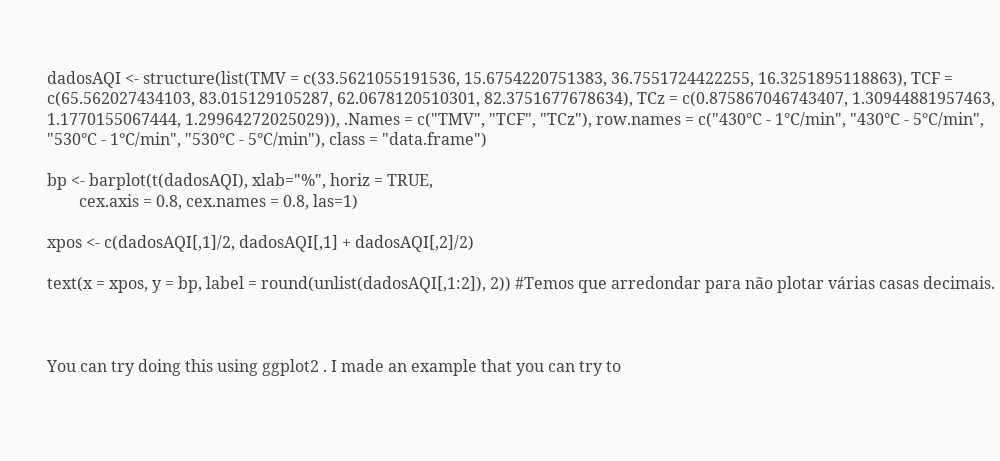dadosAQI <- structure(list(TMV = c(33.5621055191536, 15.6754220751383, 36.7551724422255, 16.3251895118863), TCF = c(65.562027434103, 83.015129105287, 62.0678120510301, 82.3751677678634), TCz = c(0.875867046743407, 1.30944881957463, 1.1770155067444, 1.29964272025029)), .Names = c("TMV", "TCF", "TCz"), row.names = c("430°C - 1°C/min", "430°C - 5°C/min", "530°C - 1°C/min", "530°C - 5°C/min"), class = "data.frame")

bp <- barplot(t(dadosAQI), xlab="%", horiz = TRUE,
        cex.axis = 0.8, cex.names = 0.8, las=1)

xpos <- c(dadosAQI[,1]/2, dadosAQI[,1] + dadosAQI[,2]/2)

text(x = xpos, y = bp, label = round(unlist(dadosAQI[,1:2]), 2)) #Temos que arredondar para não plotar várias casas decimais.



You can try doing this using ggplot2 . I made an example that you can try to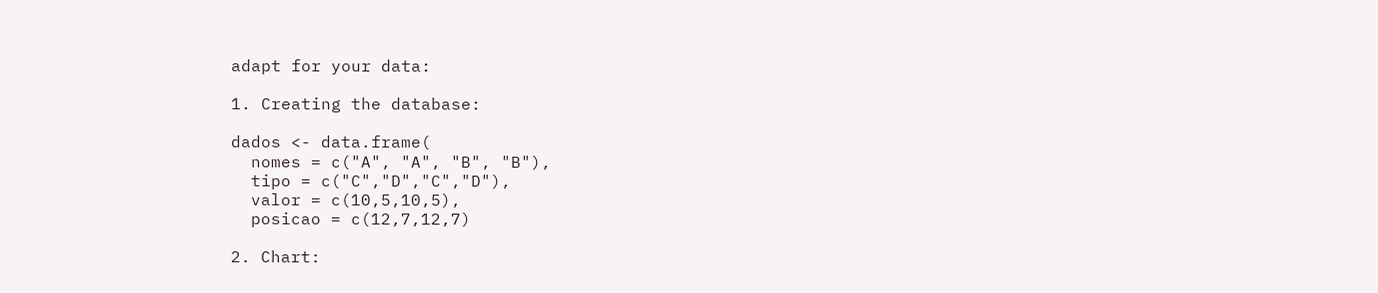adapt for your data:

1. Creating the database:

dados <- data.frame(
  nomes = c("A", "A", "B", "B"),
  tipo = c("C","D","C","D"),
  valor = c(10,5,10,5),
  posicao = c(12,7,12,7)

2. Chart: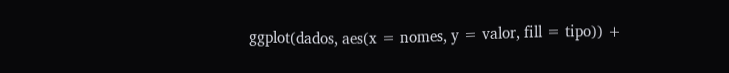ggplot(dados, aes(x = nomes, y = valor, fill = tipo)) +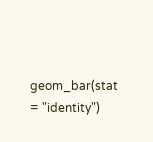geom_bar(stat = "identity")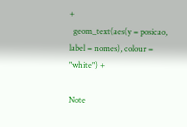+
  geom_text(aes(y = posicao, label = nomes), colour = "white") +

Note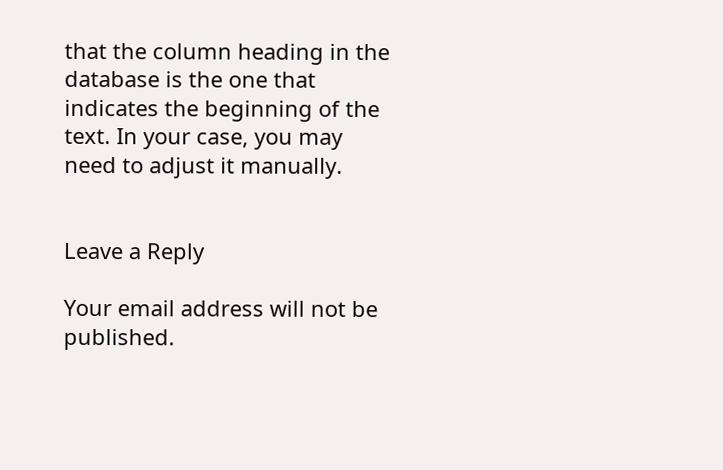that the column heading in the database is the one that indicates the beginning of the text. In your case, you may need to adjust it manually.


Leave a Reply

Your email address will not be published.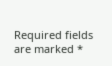Required fields are marked *